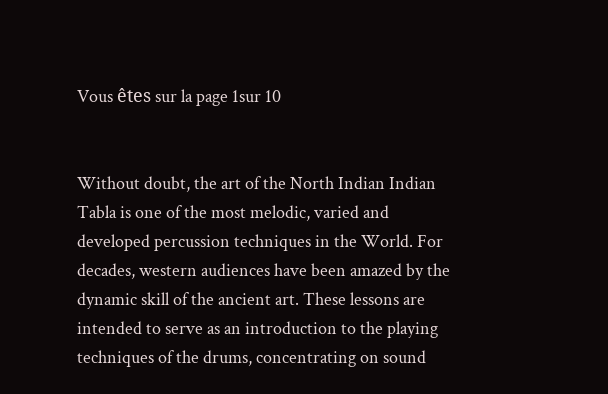Vous êtes sur la page 1sur 10


Without doubt, the art of the North Indian Indian Tabla is one of the most melodic, varied and developed percussion techniques in the World. For decades, western audiences have been amazed by the dynamic skill of the ancient art. These lessons are intended to serve as an introduction to the playing techniques of the drums, concentrating on sound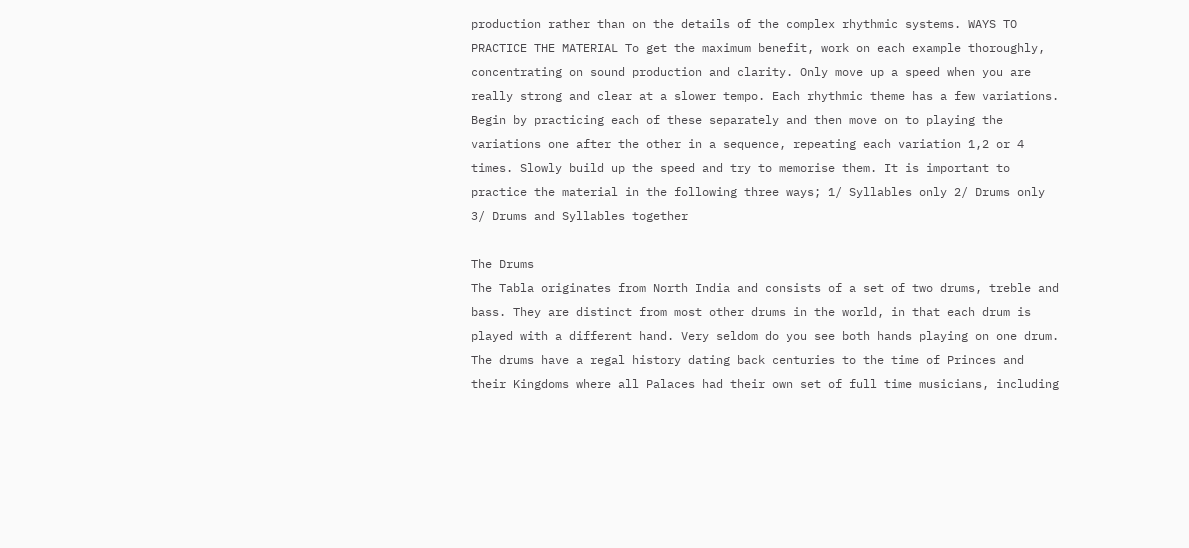production rather than on the details of the complex rhythmic systems. WAYS TO PRACTICE THE MATERIAL To get the maximum benefit, work on each example thoroughly, concentrating on sound production and clarity. Only move up a speed when you are really strong and clear at a slower tempo. Each rhythmic theme has a few variations. Begin by practicing each of these separately and then move on to playing the variations one after the other in a sequence, repeating each variation 1,2 or 4 times. Slowly build up the speed and try to memorise them. It is important to practice the material in the following three ways; 1/ Syllables only 2/ Drums only 3/ Drums and Syllables together

The Drums
The Tabla originates from North India and consists of a set of two drums, treble and bass. They are distinct from most other drums in the world, in that each drum is played with a different hand. Very seldom do you see both hands playing on one drum. The drums have a regal history dating back centuries to the time of Princes and their Kingdoms where all Palaces had their own set of full time musicians, including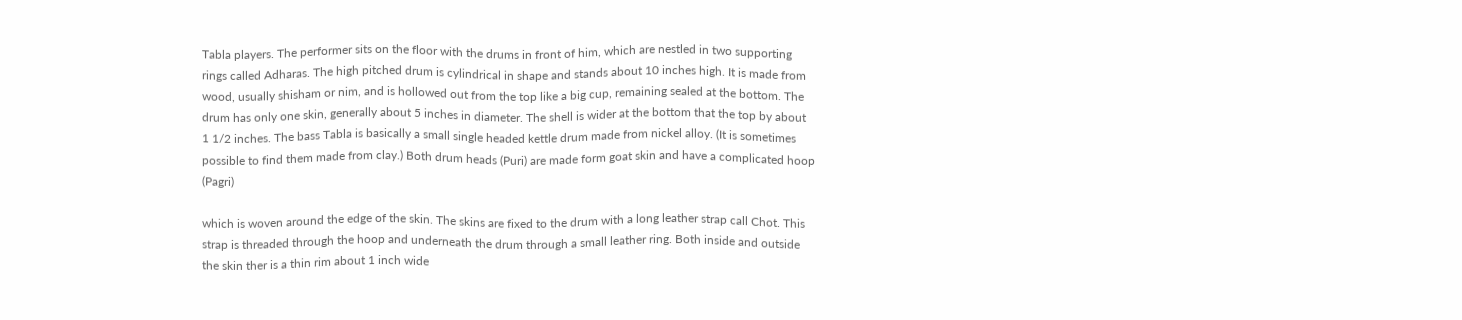Tabla players. The performer sits on the floor with the drums in front of him, which are nestled in two supporting rings called Adharas. The high pitched drum is cylindrical in shape and stands about 10 inches high. It is made from wood, usually shisham or nim, and is hollowed out from the top like a big cup, remaining sealed at the bottom. The drum has only one skin, generally about 5 inches in diameter. The shell is wider at the bottom that the top by about 1 1/2 inches. The bass Tabla is basically a small single headed kettle drum made from nickel alloy. (It is sometimes possible to find them made from clay.) Both drum heads (Puri) are made form goat skin and have a complicated hoop (Pagri)

which is woven around the edge of the skin. The skins are fixed to the drum with a long leather strap call Chot. This strap is threaded through the hoop and underneath the drum through a small leather ring. Both inside and outside the skin ther is a thin rim about 1 inch wide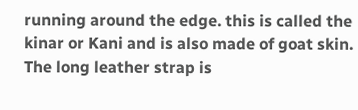running around the edge. this is called the kinar or Kani and is also made of goat skin. The long leather strap is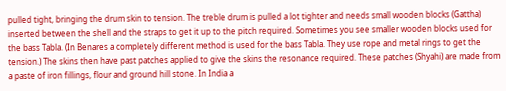pulled tight, bringing the drum skin to tension. The treble drum is pulled a lot tighter and needs small wooden blocks (Gattha) inserted between the shell and the straps to get it up to the pitch required. Sometimes you see smaller wooden blocks used for the bass Tabla. (In Benares a completely different method is used for the bass Tabla. They use rope and metal rings to get the tension.) The skins then have past patches applied to give the skins the resonance required. These patches (Shyahi) are made from a paste of iron fillings, flour and ground hill stone. In India a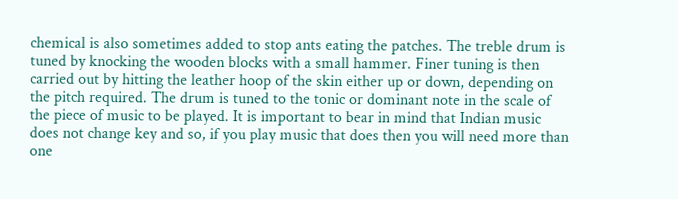chemical is also sometimes added to stop ants eating the patches. The treble drum is tuned by knocking the wooden blocks with a small hammer. Finer tuning is then carried out by hitting the leather hoop of the skin either up or down, depending on the pitch required. The drum is tuned to the tonic or dominant note in the scale of the piece of music to be played. It is important to bear in mind that Indian music does not change key and so, if you play music that does then you will need more than one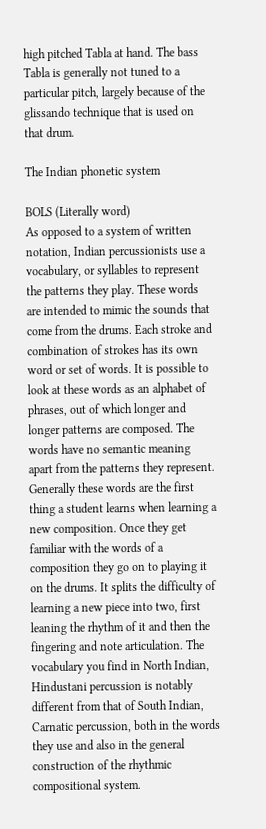high pitched Tabla at hand. The bass Tabla is generally not tuned to a particular pitch, largely because of the glissando technique that is used on that drum.

The Indian phonetic system

BOLS (Literally word)
As opposed to a system of written notation, Indian percussionists use a vocabulary, or syllables to represent the patterns they play. These words are intended to mimic the sounds that come from the drums. Each stroke and combination of strokes has its own word or set of words. It is possible to look at these words as an alphabet of phrases, out of which longer and longer patterns are composed. The words have no semantic meaning apart from the patterns they represent. Generally these words are the first thing a student learns when learning a new composition. Once they get familiar with the words of a composition they go on to playing it on the drums. It splits the difficulty of learning a new piece into two, first leaning the rhythm of it and then the fingering and note articulation. The vocabulary you find in North Indian, Hindustani percussion is notably different from that of South Indian, Carnatic percussion, both in the words they use and also in the general construction of the rhythmic compositional system.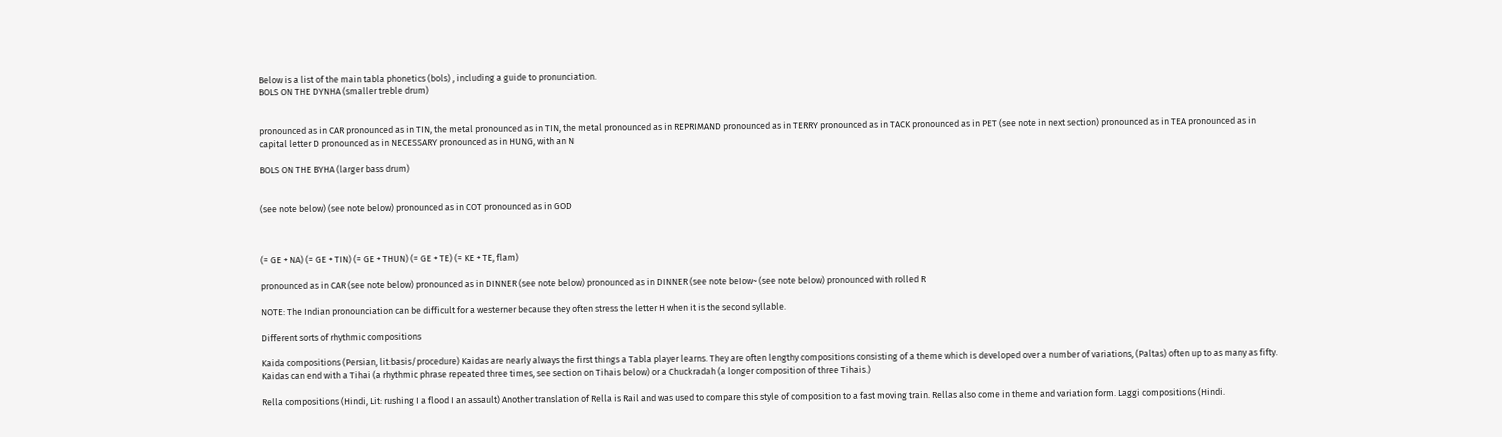Below is a list of the main tabla phonetics (bols) , including a guide to pronunciation.
BOLS ON THE DYNHA (smaller treble drum)


pronounced as in CAR pronounced as in TIN, the metal pronounced as in TIN, the metal pronounced as in REPRIMAND pronounced as in TERRY pronounced as in TACK pronounced as in PET (see note in next section) pronounced as in TEA pronounced as in capital letter D pronounced as in NECESSARY pronounced as in HUNG, with an N

BOLS ON THE BYHA (larger bass drum)


(see note below) (see note below) pronounced as in COT pronounced as in GOD



(= GE + NA) (= GE + TIN) (= GE + THUN) (= GE + TE) (= KE + TE, flam)

pronounced as in CAR (see note below) pronounced as in DINNER (see note below) pronounced as in DINNER (see note beIow~ (see note below) pronounced with rolled R

NOTE: The Indian pronounciation can be difficult for a westerner because they often stress the letter H when it is the second syllable.

Different sorts of rhythmic compositions

Kaida compositions (Persian, lit:basis/procedure) Kaidas are nearly always the first things a Tabla player learns. They are often lengthy compositions consisting of a theme which is developed over a number of variations, (Paltas) often up to as many as fifty. Kaidas can end with a Tihai (a rhythmic phrase repeated three times, see section on Tihais below) or a Chuckradah (a longer composition of three Tihais.)

Rella compositions (Hindi, Lit: rushing I a flood I an assault) Another translation of Rella is Rail and was used to compare this style of composition to a fast moving train. Rellas also come in theme and variation form. Laggi compositions (Hindi.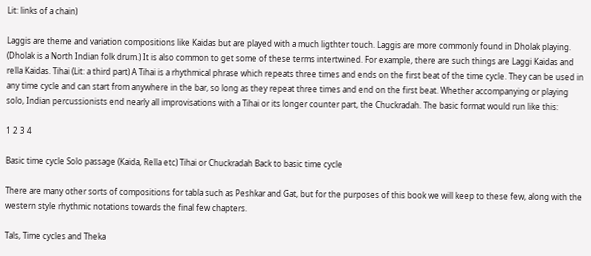Lit: links of a chain)

Laggis are theme and variation compositions like Kaidas but are played with a much ligthter touch. Laggis are more commonly found in Dholak playing. (Dholak is a North Indian folk drum.) It is also common to get some of these terms intertwined. For example, there are such things are Laggi Kaidas and rella Kaidas. Tihai (Lit: a third part) A Tihai is a rhythmical phrase which repeats three times and ends on the first beat of the time cycle. They can be used in any time cycle and can start from anywhere in the bar, so long as they repeat three times and end on the first beat. Whether accompanying or playing solo, Indian percussionists end nearly all improvisations with a Tihai or its longer counter part, the Chuckradah. The basic format would run like this:

1 2 3 4

Basic time cycle Solo passage (Kaida, Rella etc) Tihai or Chuckradah Back to basic time cycle

There are many other sorts of compositions for tabla such as Peshkar and Gat, but for the purposes of this book we will keep to these few, along with the western style rhythmic notations towards the final few chapters.

Tals, Time cycles and Theka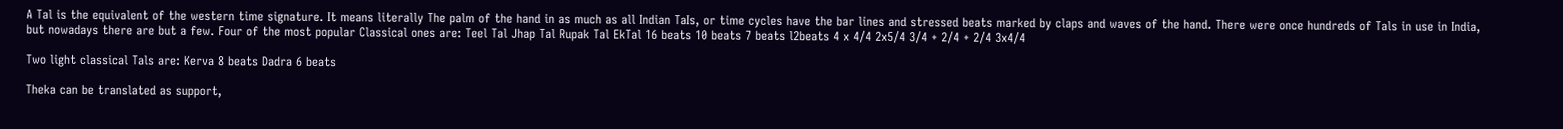A Tal is the equivalent of the western time signature. It means literally The palm of the hand in as much as all Indian TaIs, or time cycles have the bar lines and stressed beats marked by claps and waves of the hand. There were once hundreds of Tals in use in India, but nowadays there are but a few. Four of the most popular Classical ones are: Teel Tal Jhap Tal Rupak Tal EkTal 16 beats 10 beats 7 beats l2beats 4 x 4/4 2x5/4 3/4 + 2/4 + 2/4 3x4/4

Two light classical Tals are: Kerva 8 beats Dadra 6 beats

Theka can be translated as support,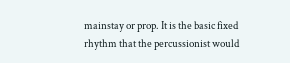mainstay or prop. It is the basic fixed rhythm that the percussionist would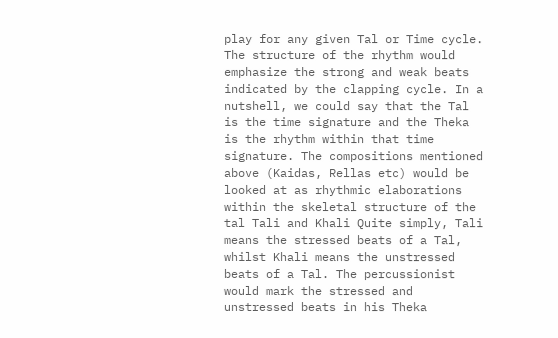play for any given Tal or Time cycle. The structure of the rhythm would emphasize the strong and weak beats indicated by the clapping cycle. In a nutshell, we could say that the Tal is the time signature and the Theka is the rhythm within that time signature. The compositions mentioned above (Kaidas, Rellas etc) would be looked at as rhythmic elaborations within the skeletal structure of the tal Tali and Khali Quite simply, Tali means the stressed beats of a Tal, whilst Khali means the unstressed beats of a Tal. The percussionist would mark the stressed and unstressed beats in his Theka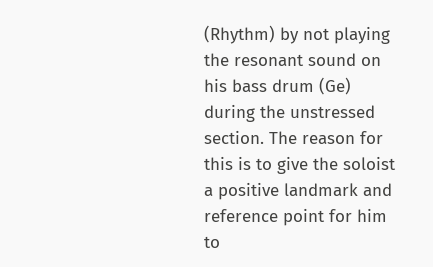(Rhythm) by not playing the resonant sound on his bass drum (Ge) during the unstressed section. The reason for this is to give the soloist a positive landmark and reference point for him to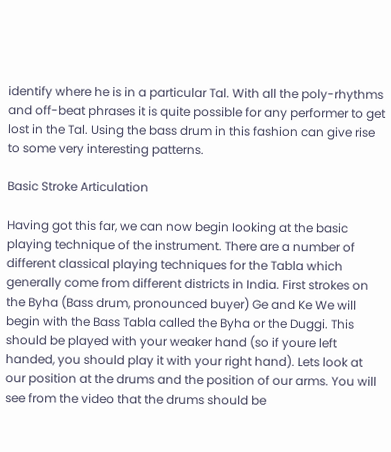identify where he is in a particular Tal. With all the poly-rhythms and off-beat phrases it is quite possible for any performer to get lost in the Tal. Using the bass drum in this fashion can give rise to some very interesting patterns.

Basic Stroke Articulation

Having got this far, we can now begin Iooking at the basic playing technique of the instrument. There are a number of different classical playing techniques for the Tabla which generally come from different districts in India. First strokes on the Byha (Bass drum, pronounced buyer) Ge and Ke We will begin with the Bass Tabla called the Byha or the Duggi. This should be played with your weaker hand (so if youre left handed, you should play it with your right hand). Lets look at our position at the drums and the position of our arms. You will see from the video that the drums should be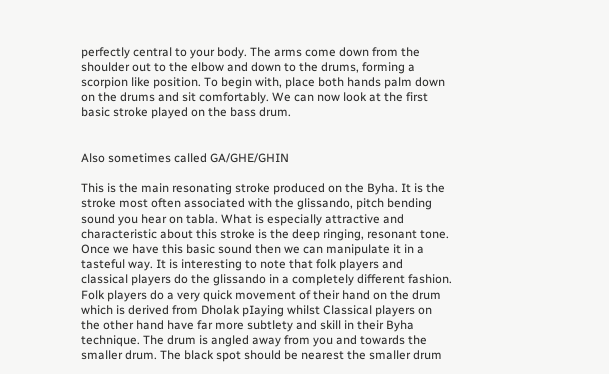perfectly central to your body. The arms come down from the shoulder out to the elbow and down to the drums, forming a scorpion like position. To begin with, place both hands palm down on the drums and sit comfortably. We can now look at the first basic stroke played on the bass drum.


Also sometimes called GA/GHE/GHIN

This is the main resonating stroke produced on the Byha. It is the stroke most often associated with the glissando, pitch bending sound you hear on tabla. What is especially attractive and characteristic about this stroke is the deep ringing, resonant tone. Once we have this basic sound then we can manipulate it in a tasteful way. It is interesting to note that folk players and classical players do the glissando in a completely different fashion. Folk players do a very quick movement of their hand on the drum which is derived from Dholak pIaying whilst Classical players on the other hand have far more subtlety and skill in their Byha technique. The drum is angled away from you and towards the smaller drum. The black spot should be nearest the smaller drum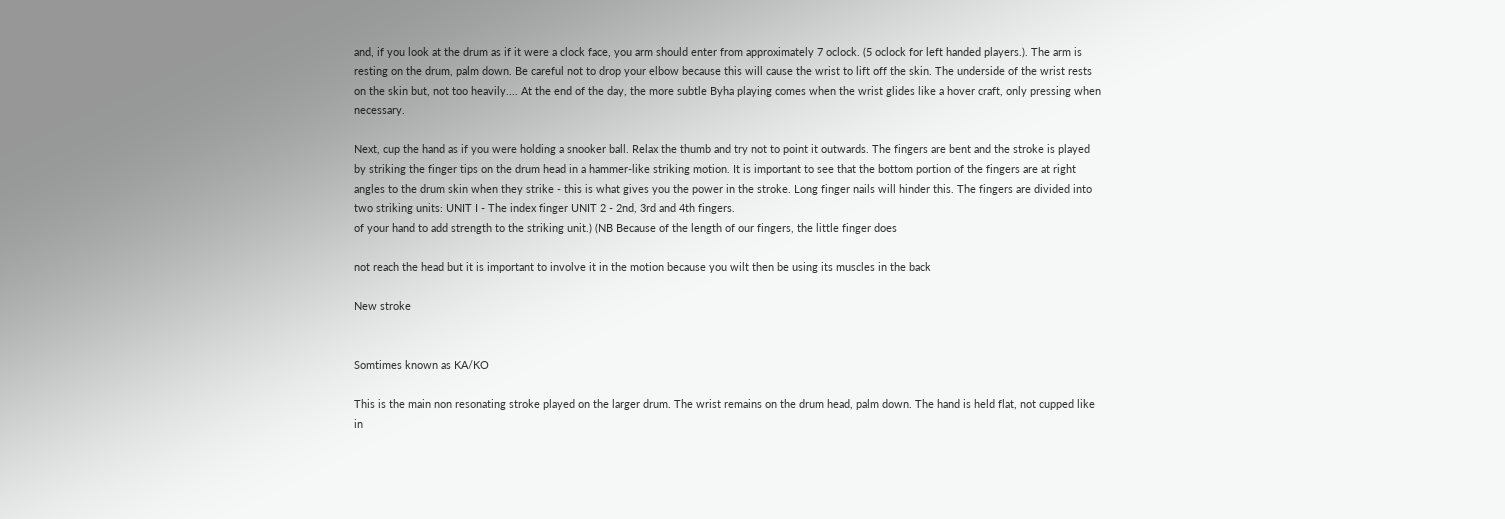and, if you look at the drum as if it were a clock face, you arm should enter from approximately 7 oclock. (5 oclock for left handed players.). The arm is resting on the drum, palm down. Be careful not to drop your elbow because this will cause the wrist to lift off the skin. The underside of the wrist rests on the skin but, not too heavily.... At the end of the day, the more subtle Byha playing comes when the wrist glides like a hover craft, only pressing when necessary.

Next, cup the hand as if you were holding a snooker ball. Relax the thumb and try not to point it outwards. The fingers are bent and the stroke is played by striking the finger tips on the drum head in a hammer-like striking motion. It is important to see that the bottom portion of the fingers are at right angles to the drum skin when they strike - this is what gives you the power in the stroke. Long finger nails will hinder this. The fingers are divided into two striking units: UNIT I - The index finger UNIT 2 - 2nd, 3rd and 4th fingers.
of your hand to add strength to the striking unit.) (NB Because of the length of our fingers, the little finger does

not reach the head but it is important to involve it in the motion because you wilt then be using its muscles in the back

New stroke


Somtimes known as KA/KO

This is the main non resonating stroke played on the larger drum. The wrist remains on the drum head, palm down. The hand is held flat, not cupped like in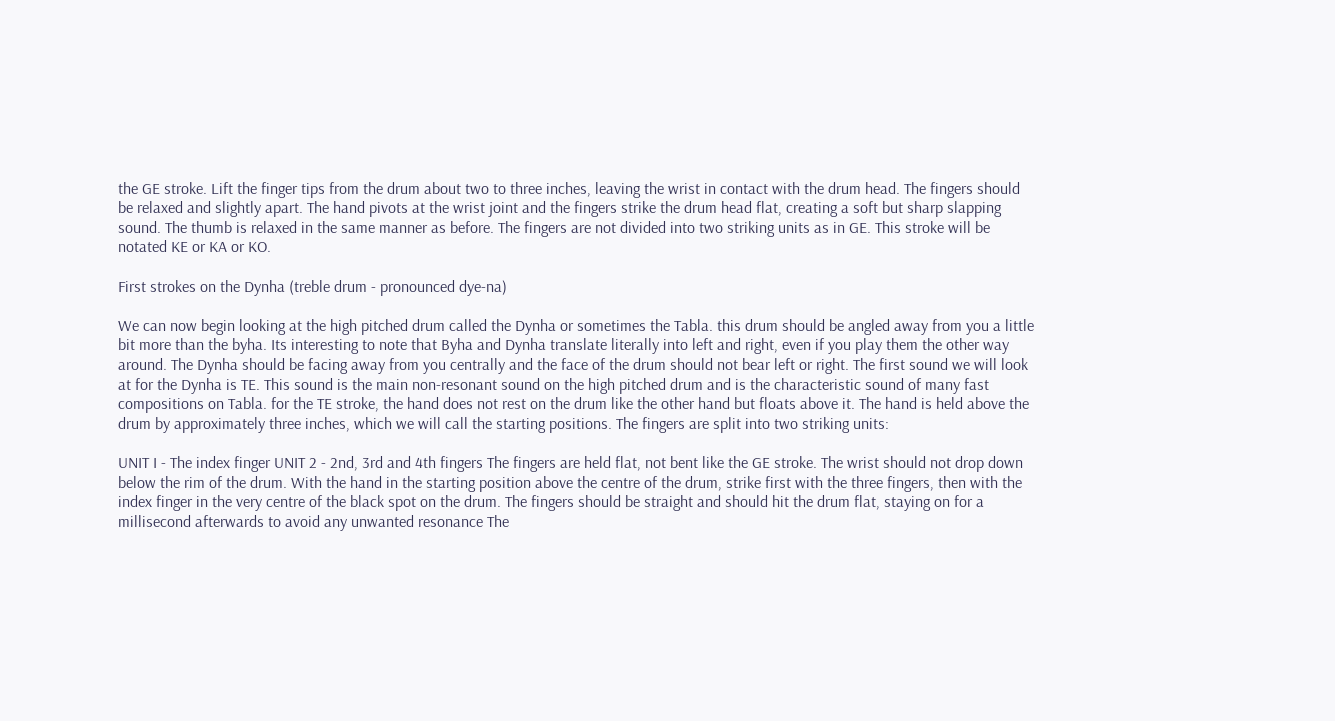the GE stroke. Lift the finger tips from the drum about two to three inches, leaving the wrist in contact with the drum head. The fingers should be relaxed and slightly apart. The hand pivots at the wrist joint and the fingers strike the drum head flat, creating a soft but sharp slapping sound. The thumb is relaxed in the same manner as before. The fingers are not divided into two striking units as in GE. This stroke will be notated KE or KA or KO.

First strokes on the Dynha (treble drum - pronounced dye-na)

We can now begin looking at the high pitched drum called the Dynha or sometimes the Tabla. this drum should be angled away from you a little bit more than the byha. Its interesting to note that Byha and Dynha translate literally into left and right, even if you play them the other way around. The Dynha should be facing away from you centrally and the face of the drum should not bear left or right. The first sound we will look at for the Dynha is TE. This sound is the main non-resonant sound on the high pitched drum and is the characteristic sound of many fast compositions on Tabla. for the TE stroke, the hand does not rest on the drum like the other hand but floats above it. The hand is held above the drum by approximately three inches, which we will call the starting positions. The fingers are split into two striking units:

UNIT I - The index finger UNIT 2 - 2nd, 3rd and 4th fingers The fingers are held flat, not bent like the GE stroke. The wrist should not drop down below the rim of the drum. With the hand in the starting position above the centre of the drum, strike first with the three fingers, then with the index finger in the very centre of the black spot on the drum. The fingers should be straight and should hit the drum flat, staying on for a millisecond afterwards to avoid any unwanted resonance The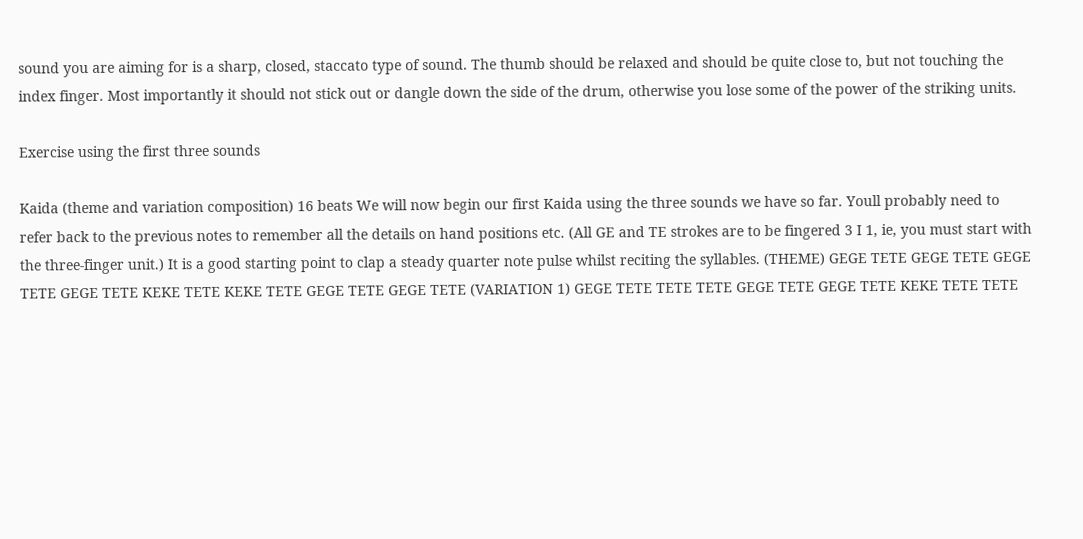sound you are aiming for is a sharp, closed, staccato type of sound. The thumb should be relaxed and should be quite close to, but not touching the index finger. Most importantly it should not stick out or dangle down the side of the drum, otherwise you lose some of the power of the striking units.

Exercise using the first three sounds

Kaida (theme and variation composition) 16 beats We will now begin our first Kaida using the three sounds we have so far. Youll probably need to refer back to the previous notes to remember all the details on hand positions etc. (All GE and TE strokes are to be fingered 3 I 1, ie, you must start with the three-finger unit.) It is a good starting point to clap a steady quarter note pulse whilst reciting the syllables. (THEME) GEGE TETE GEGE TETE GEGE TETE GEGE TETE KEKE TETE KEKE TETE GEGE TETE GEGE TETE (VARIATION 1) GEGE TETE TETE TETE GEGE TETE GEGE TETE KEKE TETE TETE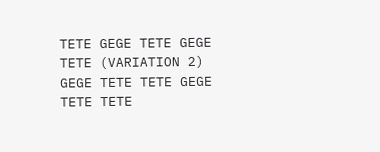TETE GEGE TETE GEGE TETE (VARIATION 2) GEGE TETE TETE GEGE TETE TETE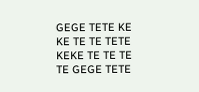GEGE TETE KE KE TE TE TETE KEKE TE TE TE TE GEGE TETE